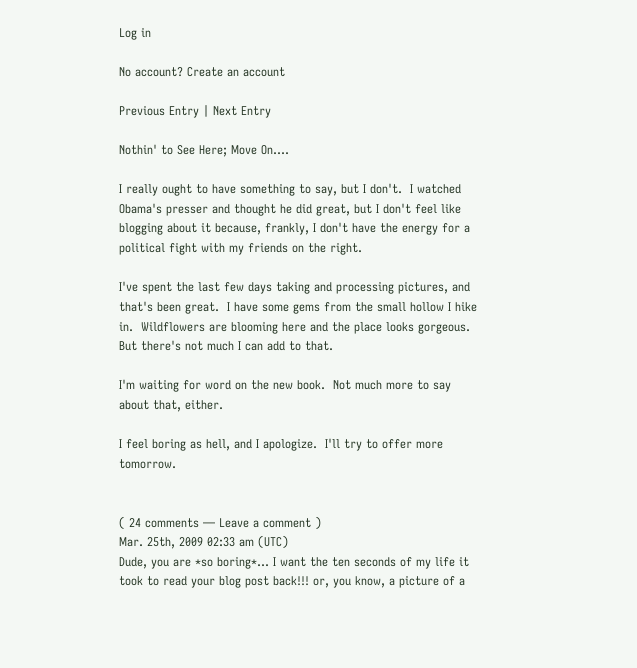Log in

No account? Create an account

Previous Entry | Next Entry

Nothin' to See Here; Move On....

I really ought to have something to say, but I don't.  I watched Obama's presser and thought he did great, but I don't feel like blogging about it because, frankly, I don't have the energy for a political fight with my friends on the right.

I've spent the last few days taking and processing pictures, and that's been great.  I have some gems from the small hollow I hike in.  Wildflowers are blooming here and the place looks gorgeous.  But there's not much I can add to that.

I'm waiting for word on the new book.  Not much more to say about that, either.

I feel boring as hell, and I apologize.  I'll try to offer more tomorrow.


( 24 comments — Leave a comment )
Mar. 25th, 2009 02:33 am (UTC)
Dude, you are *so boring*... I want the ten seconds of my life it took to read your blog post back!!! or, you know, a picture of a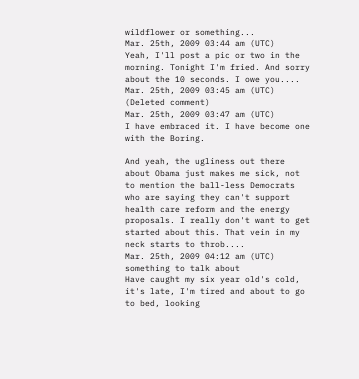wildflower or something...
Mar. 25th, 2009 03:44 am (UTC)
Yeah, I'll post a pic or two in the morning. Tonight I'm fried. And sorry about the 10 seconds. I owe you....
Mar. 25th, 2009 03:45 am (UTC)
(Deleted comment)
Mar. 25th, 2009 03:47 am (UTC)
I have embraced it. I have become one with the Boring.

And yeah, the ugliness out there about Obama just makes me sick, not to mention the ball-less Democrats who are saying they can't support health care reform and the energy proposals. I really don't want to get started about this. That vein in my neck starts to throb....
Mar. 25th, 2009 04:12 am (UTC)
something to talk about
Have caught my six year old's cold, it's late, I'm tired and about to go to bed, looking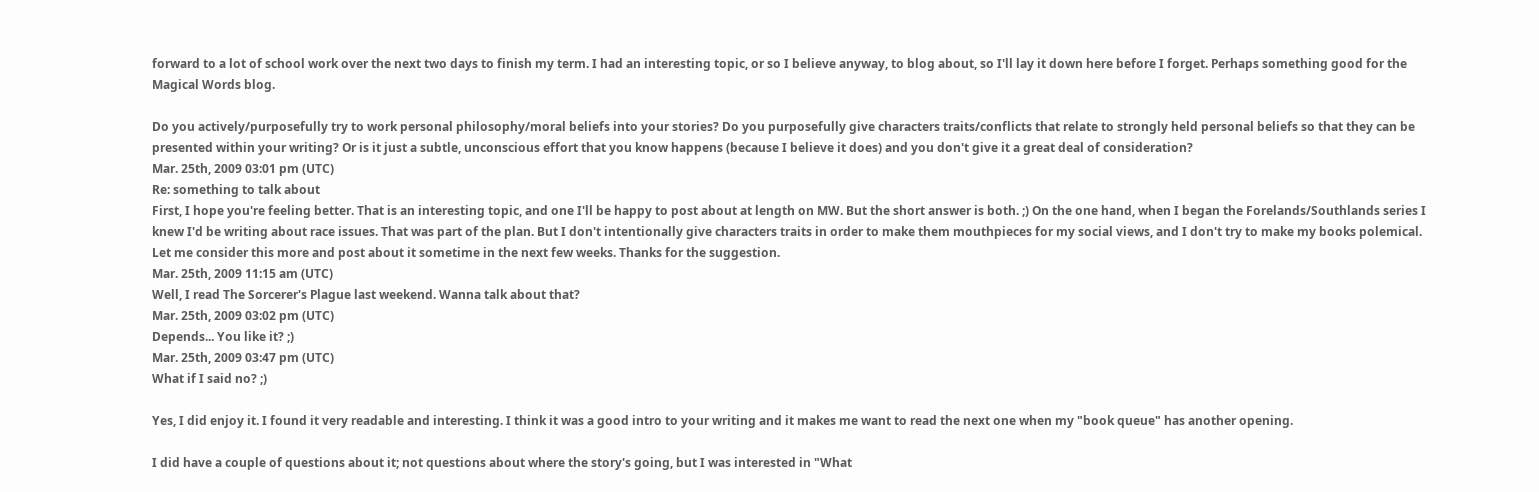forward to a lot of school work over the next two days to finish my term. I had an interesting topic, or so I believe anyway, to blog about, so I'll lay it down here before I forget. Perhaps something good for the Magical Words blog.

Do you actively/purposefully try to work personal philosophy/moral beliefs into your stories? Do you purposefully give characters traits/conflicts that relate to strongly held personal beliefs so that they can be presented within your writing? Or is it just a subtle, unconscious effort that you know happens (because I believe it does) and you don't give it a great deal of consideration?
Mar. 25th, 2009 03:01 pm (UTC)
Re: something to talk about
First, I hope you're feeling better. That is an interesting topic, and one I'll be happy to post about at length on MW. But the short answer is both. ;) On the one hand, when I began the Forelands/Southlands series I knew I'd be writing about race issues. That was part of the plan. But I don't intentionally give characters traits in order to make them mouthpieces for my social views, and I don't try to make my books polemical. Let me consider this more and post about it sometime in the next few weeks. Thanks for the suggestion.
Mar. 25th, 2009 11:15 am (UTC)
Well, I read The Sorcerer's Plague last weekend. Wanna talk about that?
Mar. 25th, 2009 03:02 pm (UTC)
Depends... You like it? ;)
Mar. 25th, 2009 03:47 pm (UTC)
What if I said no? ;)

Yes, I did enjoy it. I found it very readable and interesting. I think it was a good intro to your writing and it makes me want to read the next one when my "book queue" has another opening.

I did have a couple of questions about it; not questions about where the story's going, but I was interested in "What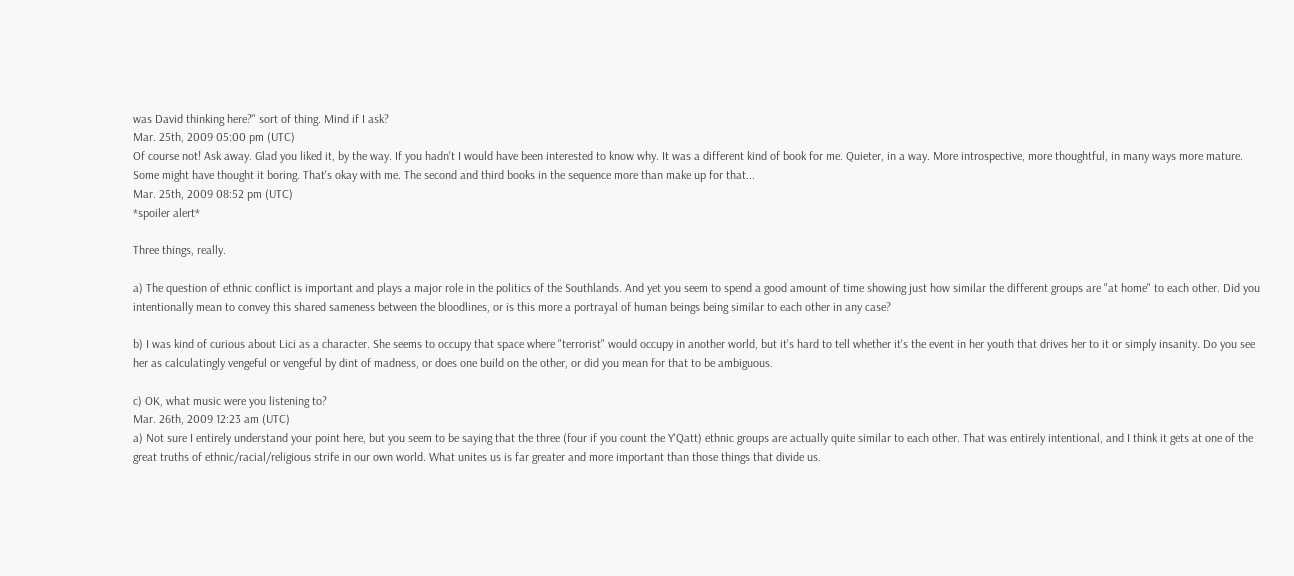was David thinking here?" sort of thing. Mind if I ask?
Mar. 25th, 2009 05:00 pm (UTC)
Of course not! Ask away. Glad you liked it, by the way. If you hadn't I would have been interested to know why. It was a different kind of book for me. Quieter, in a way. More introspective, more thoughtful, in many ways more mature. Some might have thought it boring. That's okay with me. The second and third books in the sequence more than make up for that...
Mar. 25th, 2009 08:52 pm (UTC)
*spoiler alert*

Three things, really.

a) The question of ethnic conflict is important and plays a major role in the politics of the Southlands. And yet you seem to spend a good amount of time showing just how similar the different groups are "at home" to each other. Did you intentionally mean to convey this shared sameness between the bloodlines, or is this more a portrayal of human beings being similar to each other in any case?

b) I was kind of curious about Lici as a character. She seems to occupy that space where "terrorist" would occupy in another world, but it's hard to tell whether it's the event in her youth that drives her to it or simply insanity. Do you see her as calculatingly vengeful or vengeful by dint of madness, or does one build on the other, or did you mean for that to be ambiguous.

c) OK, what music were you listening to?
Mar. 26th, 2009 12:23 am (UTC)
a) Not sure I entirely understand your point here, but you seem to be saying that the three (four if you count the Y'Qatt) ethnic groups are actually quite similar to each other. That was entirely intentional, and I think it gets at one of the great truths of ethnic/racial/religious strife in our own world. What unites us is far greater and more important than those things that divide us.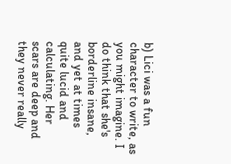b) Lici was a fun character to write, as you might imagine. I do think that she's borderline insane, and yet at times quite lucid and calculating. Her scars are deep and they never really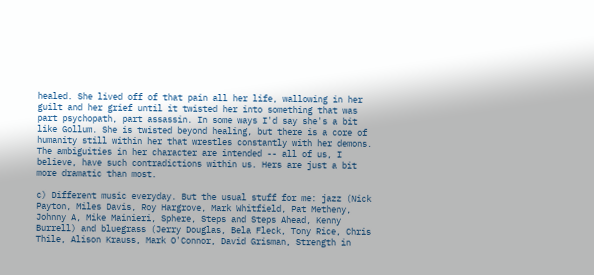healed. She lived off of that pain all her life, wallowing in her guilt and her grief until it twisted her into something that was part psychopath, part assassin. In some ways I'd say she's a bit like Gollum. She is twisted beyond healing, but there is a core of humanity still within her that wrestles constantly with her demons. The ambiguities in her character are intended -- all of us, I believe, have such contradictions within us. Hers are just a bit more dramatic than most.

c) Different music everyday. But the usual stuff for me: jazz (Nick Payton, Miles Davis, Roy Hargrove, Mark Whitfield, Pat Metheny, Johnny A, Mike Mainieri, Sphere, Steps and Steps Ahead, Kenny Burrell) and bluegrass (Jerry Douglas, Bela Fleck, Tony Rice, Chris Thile, Alison Krauss, Mark O'Connor, David Grisman, Strength in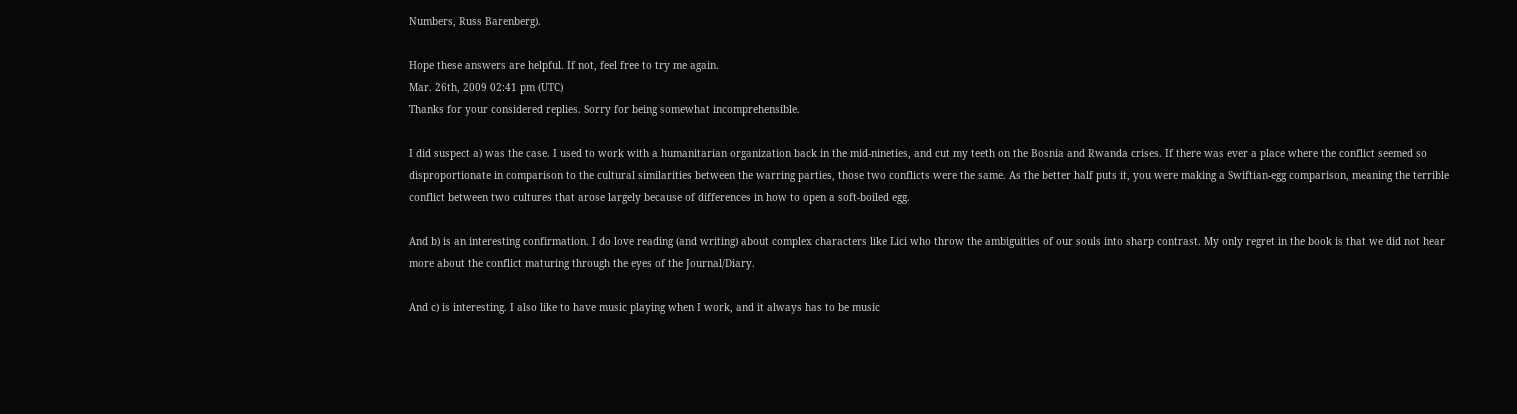Numbers, Russ Barenberg).

Hope these answers are helpful. If not, feel free to try me again.
Mar. 26th, 2009 02:41 pm (UTC)
Thanks for your considered replies. Sorry for being somewhat incomprehensible.

I did suspect a) was the case. I used to work with a humanitarian organization back in the mid-nineties, and cut my teeth on the Bosnia and Rwanda crises. If there was ever a place where the conflict seemed so disproportionate in comparison to the cultural similarities between the warring parties, those two conflicts were the same. As the better half puts it, you were making a Swiftian-egg comparison, meaning the terrible conflict between two cultures that arose largely because of differences in how to open a soft-boiled egg.

And b) is an interesting confirmation. I do love reading (and writing) about complex characters like Lici who throw the ambiguities of our souls into sharp contrast. My only regret in the book is that we did not hear more about the conflict maturing through the eyes of the Journal/Diary.

And c) is interesting. I also like to have music playing when I work, and it always has to be music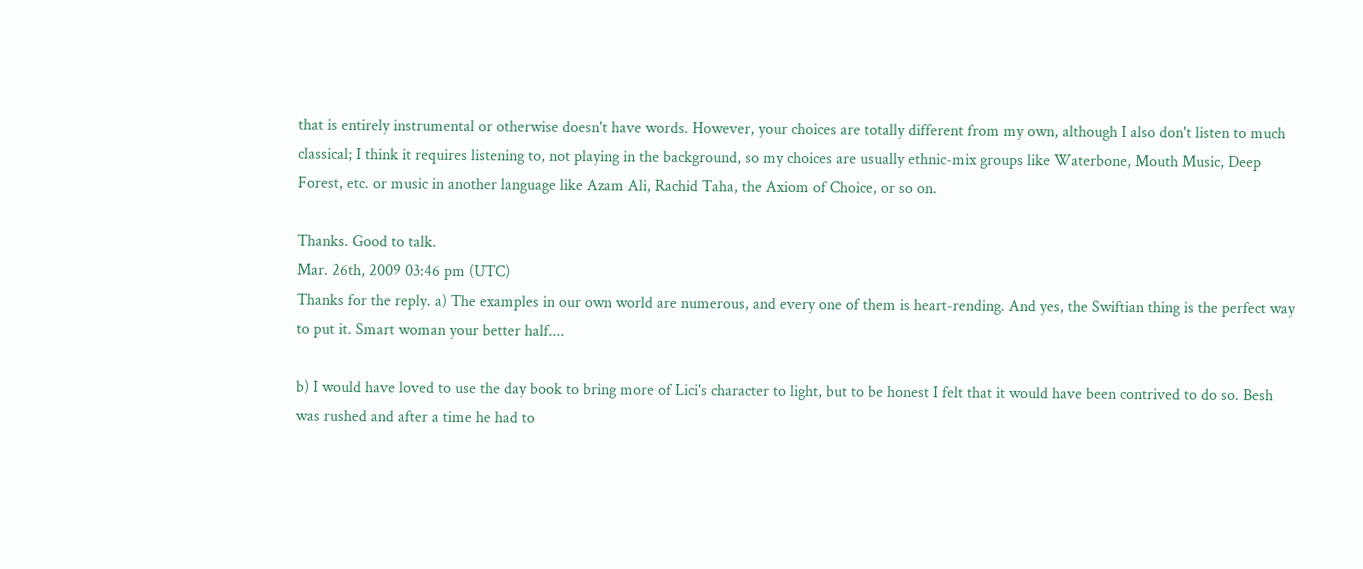that is entirely instrumental or otherwise doesn't have words. However, your choices are totally different from my own, although I also don't listen to much classical; I think it requires listening to, not playing in the background, so my choices are usually ethnic-mix groups like Waterbone, Mouth Music, Deep Forest, etc. or music in another language like Azam Ali, Rachid Taha, the Axiom of Choice, or so on.

Thanks. Good to talk.
Mar. 26th, 2009 03:46 pm (UTC)
Thanks for the reply. a) The examples in our own world are numerous, and every one of them is heart-rending. And yes, the Swiftian thing is the perfect way to put it. Smart woman your better half....

b) I would have loved to use the day book to bring more of Lici's character to light, but to be honest I felt that it would have been contrived to do so. Besh was rushed and after a time he had to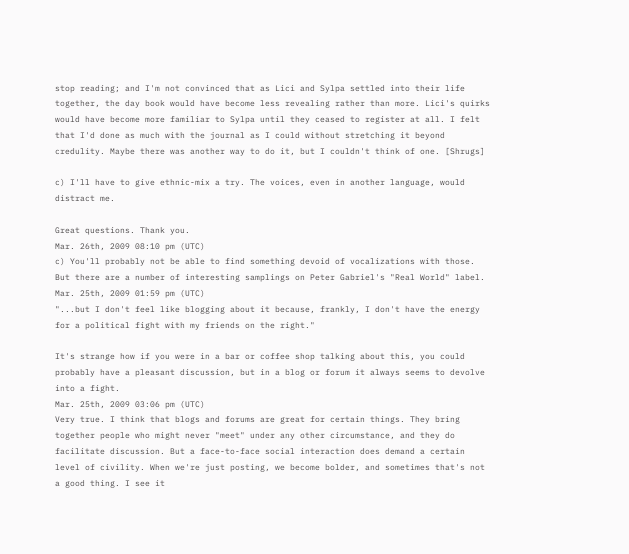stop reading; and I'm not convinced that as Lici and Sylpa settled into their life together, the day book would have become less revealing rather than more. Lici's quirks would have become more familiar to Sylpa until they ceased to register at all. I felt that I'd done as much with the journal as I could without stretching it beyond credulity. Maybe there was another way to do it, but I couldn't think of one. [Shrugs]

c) I'll have to give ethnic-mix a try. The voices, even in another language, would distract me.

Great questions. Thank you.
Mar. 26th, 2009 08:10 pm (UTC)
c) You'll probably not be able to find something devoid of vocalizations with those. But there are a number of interesting samplings on Peter Gabriel's "Real World" label.
Mar. 25th, 2009 01:59 pm (UTC)
"...but I don't feel like blogging about it because, frankly, I don't have the energy for a political fight with my friends on the right."

It's strange how if you were in a bar or coffee shop talking about this, you could probably have a pleasant discussion, but in a blog or forum it always seems to devolve into a fight.
Mar. 25th, 2009 03:06 pm (UTC)
Very true. I think that blogs and forums are great for certain things. They bring together people who might never "meet" under any other circumstance, and they do facilitate discussion. But a face-to-face social interaction does demand a certain level of civility. When we're just posting, we become bolder, and sometimes that's not a good thing. I see it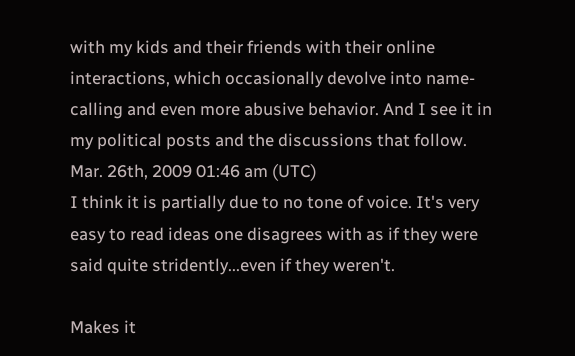with my kids and their friends with their online interactions, which occasionally devolve into name-calling and even more abusive behavior. And I see it in my political posts and the discussions that follow.
Mar. 26th, 2009 01:46 am (UTC)
I think it is partially due to no tone of voice. It's very easy to read ideas one disagrees with as if they were said quite stridently...even if they weren't.

Makes it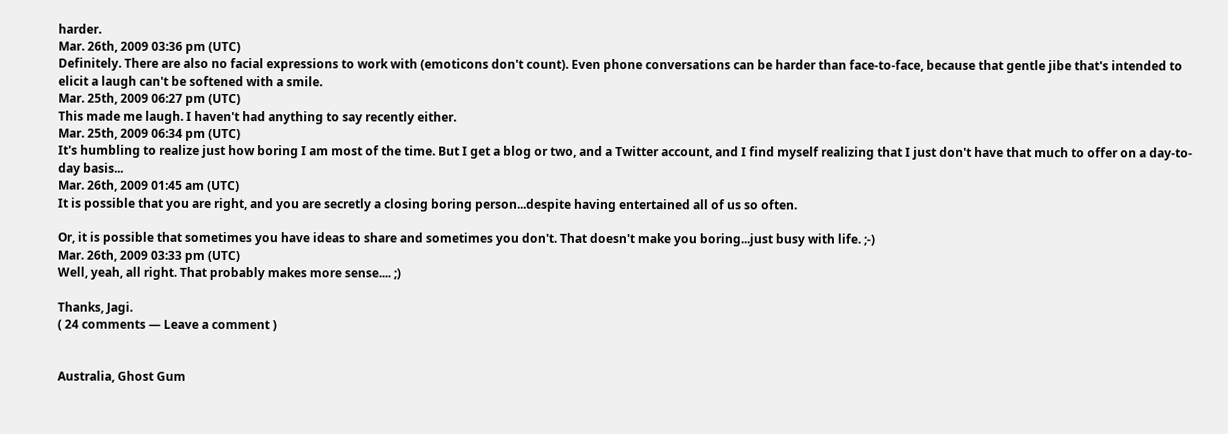harder.
Mar. 26th, 2009 03:36 pm (UTC)
Definitely. There are also no facial expressions to work with (emoticons don't count). Even phone conversations can be harder than face-to-face, because that gentle jibe that's intended to elicit a laugh can't be softened with a smile.
Mar. 25th, 2009 06:27 pm (UTC)
This made me laugh. I haven't had anything to say recently either.
Mar. 25th, 2009 06:34 pm (UTC)
It's humbling to realize just how boring I am most of the time. But I get a blog or two, and a Twitter account, and I find myself realizing that I just don't have that much to offer on a day-to-day basis...
Mar. 26th, 2009 01:45 am (UTC)
It is possible that you are right, and you are secretly a closing boring person...despite having entertained all of us so often.

Or, it is possible that sometimes you have ideas to share and sometimes you don't. That doesn't make you boring...just busy with life. ;-)
Mar. 26th, 2009 03:33 pm (UTC)
Well, yeah, all right. That probably makes more sense.... ;)

Thanks, Jagi.
( 24 comments — Leave a comment )


Australia, Ghost Gum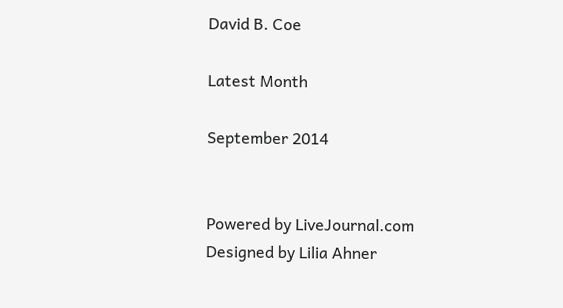David B. Coe

Latest Month

September 2014


Powered by LiveJournal.com
Designed by Lilia Ahner